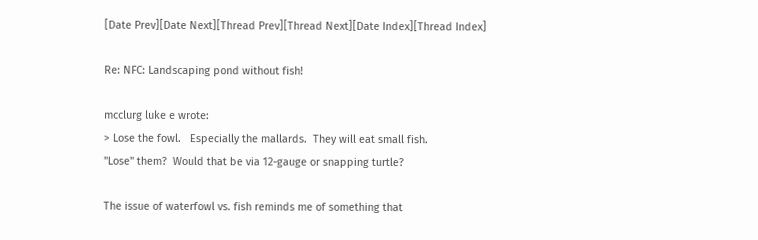[Date Prev][Date Next][Thread Prev][Thread Next][Date Index][Thread Index]

Re: NFC: Landscaping pond without fish!

mcclurg luke e wrote:
> Lose the fowl.   Especially the mallards.  They will eat small fish.
"Lose" them?  Would that be via 12-gauge or snapping turtle?

The issue of waterfowl vs. fish reminds me of something that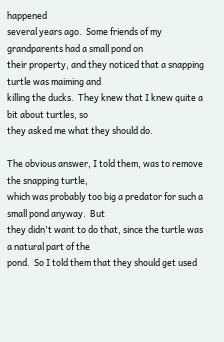happened
several years ago.  Some friends of my grandparents had a small pond on
their property, and they noticed that a snapping turtle was maiming and
killing the ducks.  They knew that I knew quite a bit about turtles, so
they asked me what they should do.

The obvious answer, I told them, was to remove the snapping turtle,
which was probably too big a predator for such a small pond anyway.  But
they didn't want to do that, since the turtle was a natural part of the
pond.  So I told them that they should get used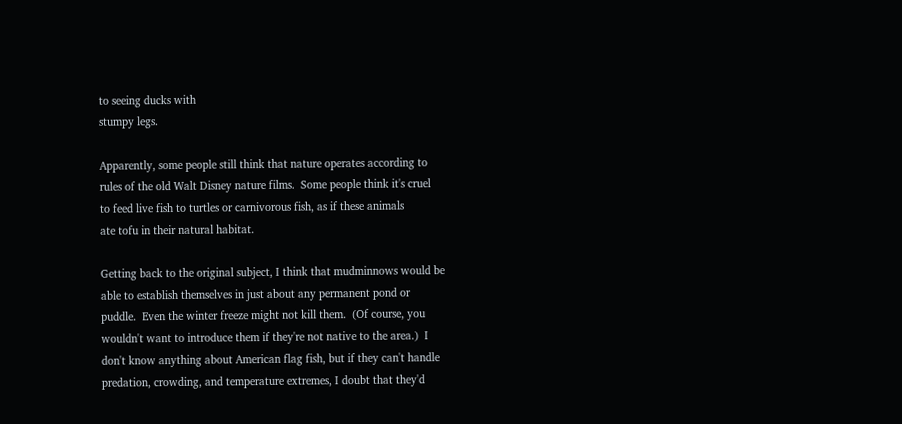to seeing ducks with
stumpy legs.

Apparently, some people still think that nature operates according to
rules of the old Walt Disney nature films.  Some people think it's cruel
to feed live fish to turtles or carnivorous fish, as if these animals
ate tofu in their natural habitat.

Getting back to the original subject, I think that mudminnows would be
able to establish themselves in just about any permanent pond or
puddle.  Even the winter freeze might not kill them.  (Of course, you
wouldn't want to introduce them if they're not native to the area.)  I
don't know anything about American flag fish, but if they can't handle
predation, crowding, and temperature extremes, I doubt that they'd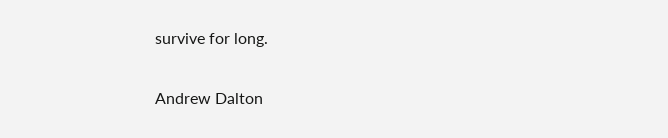survive for long.

Andrew Dalton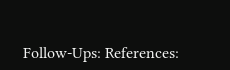Follow-Ups: References: